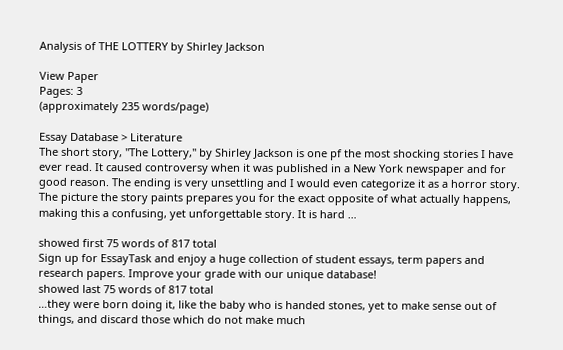Analysis of THE LOTTERY by Shirley Jackson

View Paper
Pages: 3
(approximately 235 words/page)

Essay Database > Literature
The short story, "The Lottery," by Shirley Jackson is one pf the most shocking stories I have ever read. It caused controversy when it was published in a New York newspaper and for good reason. The ending is very unsettling and I would even categorize it as a horror story. The picture the story paints prepares you for the exact opposite of what actually happens, making this a confusing, yet unforgettable story. It is hard …

showed first 75 words of 817 total
Sign up for EssayTask and enjoy a huge collection of student essays, term papers and research papers. Improve your grade with our unique database!
showed last 75 words of 817 total
…they were born doing it, like the baby who is handed stones, yet to make sense out of things, and discard those which do not make much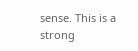sense. This is a strong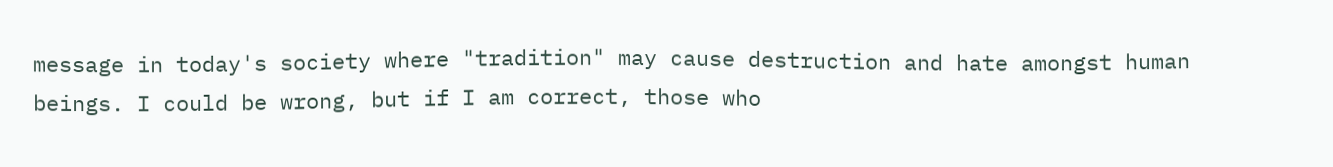message in today's society where "tradition" may cause destruction and hate amongst human beings. I could be wrong, but if I am correct, those who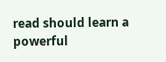read should learn a powerful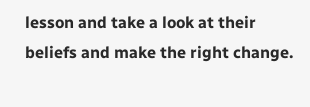lesson and take a look at their beliefs and make the right change.